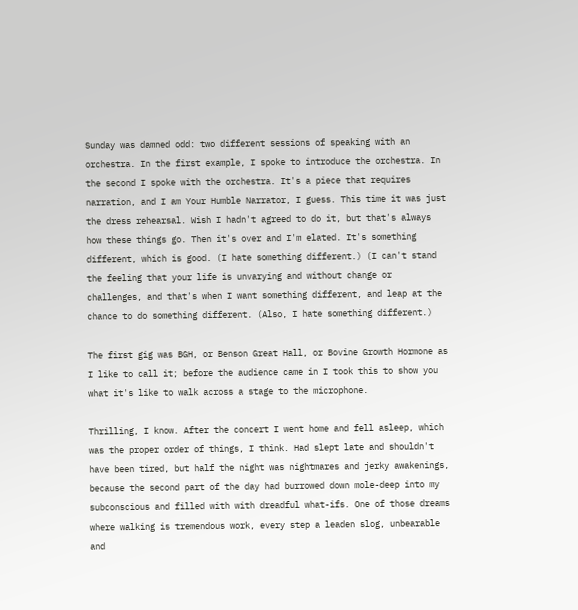Sunday was damned odd: two different sessions of speaking with an orchestra. In the first example, I spoke to introduce the orchestra. In the second I spoke with the orchestra. It's a piece that requires narration, and I am Your Humble Narrator, I guess. This time it was just the dress rehearsal. Wish I hadn't agreed to do it, but that's always how these things go. Then it's over and I'm elated. It's something different, which is good. (I hate something different.) (I can't stand the feeling that your life is unvarying and without change or challenges, and that's when I want something different, and leap at the chance to do something different. (Also, I hate something different.)

The first gig was BGH, or Benson Great Hall, or Bovine Growth Hormone as I like to call it; before the audience came in I took this to show you what it's like to walk across a stage to the microphone.

Thrilling, I know. After the concert I went home and fell asleep, which was the proper order of things, I think. Had slept late and shouldn't have been tired, but half the night was nightmares and jerky awakenings, because the second part of the day had burrowed down mole-deep into my subconscious and filled with with dreadful what-ifs. One of those dreams where walking is tremendous work, every step a leaden slog, unbearable and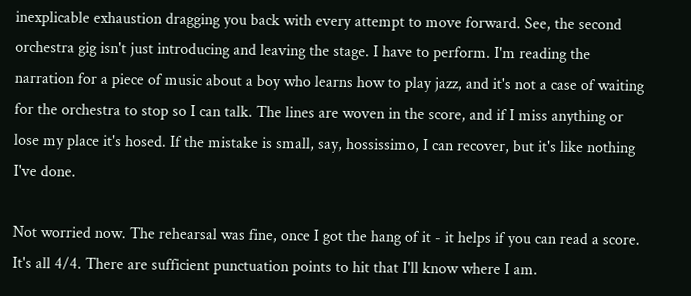inexplicable exhaustion dragging you back with every attempt to move forward. See, the second orchestra gig isn't just introducing and leaving the stage. I have to perform. I'm reading the narration for a piece of music about a boy who learns how to play jazz, and it's not a case of waiting for the orchestra to stop so I can talk. The lines are woven in the score, and if I miss anything or lose my place it's hosed. If the mistake is small, say, hossissimo, I can recover, but it's like nothing I've done.

Not worried now. The rehearsal was fine, once I got the hang of it - it helps if you can read a score. It's all 4/4. There are sufficient punctuation points to hit that I'll know where I am.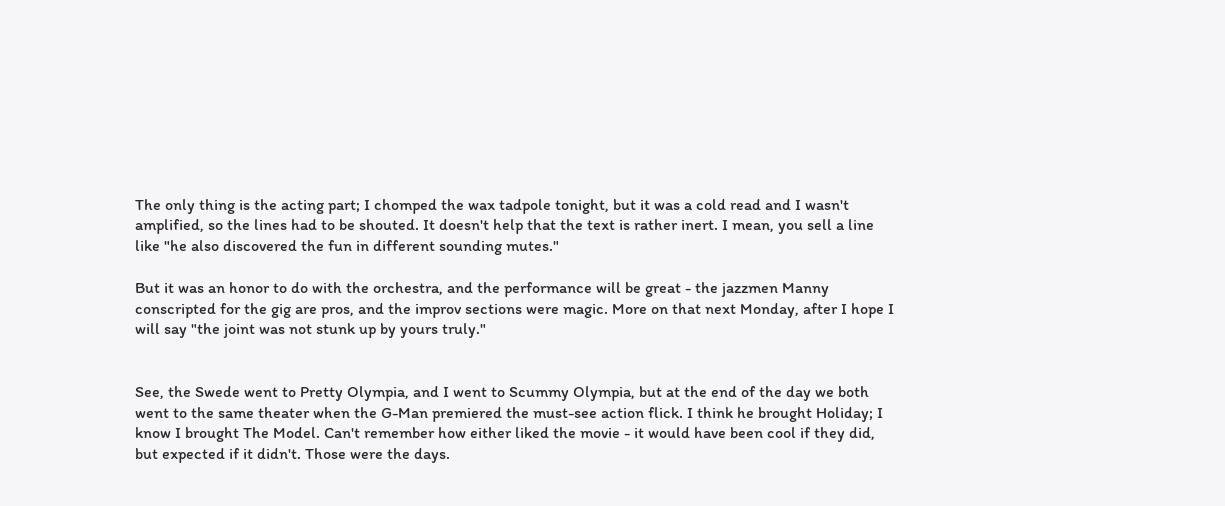The only thing is the acting part; I chomped the wax tadpole tonight, but it was a cold read and I wasn't amplified, so the lines had to be shouted. It doesn't help that the text is rather inert. I mean, you sell a line like "he also discovered the fun in different sounding mutes."

But it was an honor to do with the orchestra, and the performance will be great - the jazzmen Manny conscripted for the gig are pros, and the improv sections were magic. More on that next Monday, after I hope I will say "the joint was not stunk up by yours truly."


See, the Swede went to Pretty Olympia, and I went to Scummy Olympia, but at the end of the day we both went to the same theater when the G-Man premiered the must-see action flick. I think he brought Holiday; I know I brought The Model. Can't remember how either liked the movie - it would have been cool if they did, but expected if it didn't. Those were the days.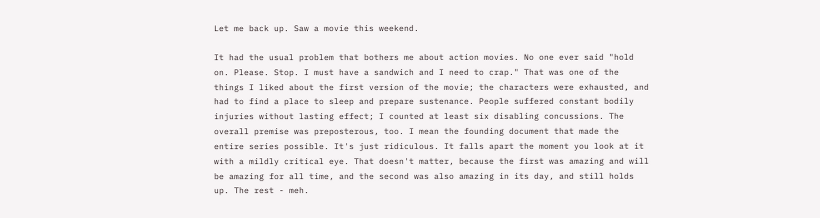Let me back up. Saw a movie this weekend.

It had the usual problem that bothers me about action movies. No one ever said "hold on. Please. Stop. I must have a sandwich and I need to crap." That was one of the things I liked about the first version of the movie; the characters were exhausted, and had to find a place to sleep and prepare sustenance. People suffered constant bodily injuries without lasting effect; I counted at least six disabling concussions. The overall premise was preposterous, too. I mean the founding document that made the entire series possible. It's just ridiculous. It falls apart the moment you look at it with a mildly critical eye. That doesn't matter, because the first was amazing and will be amazing for all time, and the second was also amazing in its day, and still holds up. The rest - meh.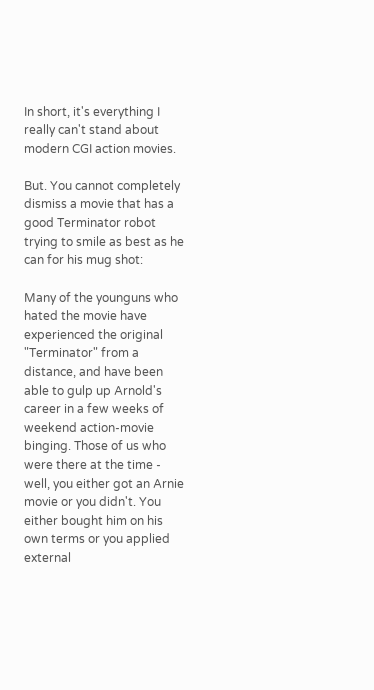In short, it's everything I really can't stand about modern CGI action movies.

But. You cannot completely dismiss a movie that has a good Terminator robot trying to smile as best as he can for his mug shot:

Many of the younguns who hated the movie have experienced the original "Terminator" from a distance, and have been able to gulp up Arnold's career in a few weeks of weekend action-movie binging. Those of us who were there at the time - well, you either got an Arnie movie or you didn't. You either bought him on his own terms or you applied external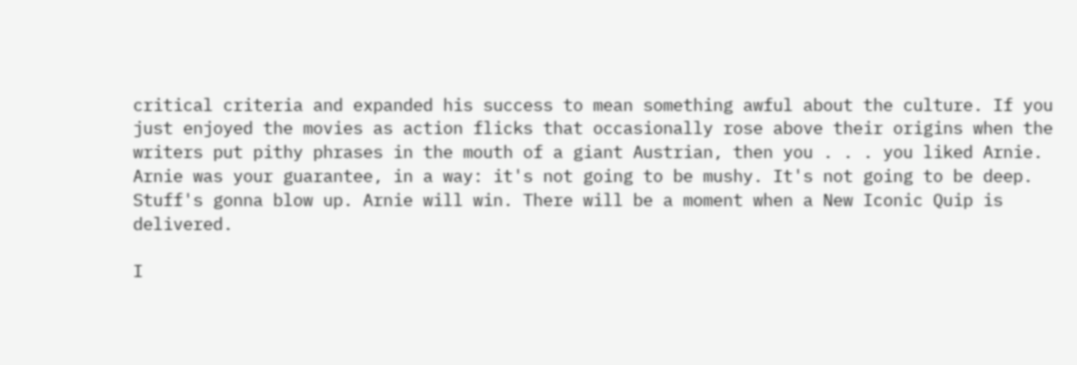critical criteria and expanded his success to mean something awful about the culture. If you just enjoyed the movies as action flicks that occasionally rose above their origins when the writers put pithy phrases in the mouth of a giant Austrian, then you . . . you liked Arnie. Arnie was your guarantee, in a way: it's not going to be mushy. It's not going to be deep. Stuff's gonna blow up. Arnie will win. There will be a moment when a New Iconic Quip is delivered.

I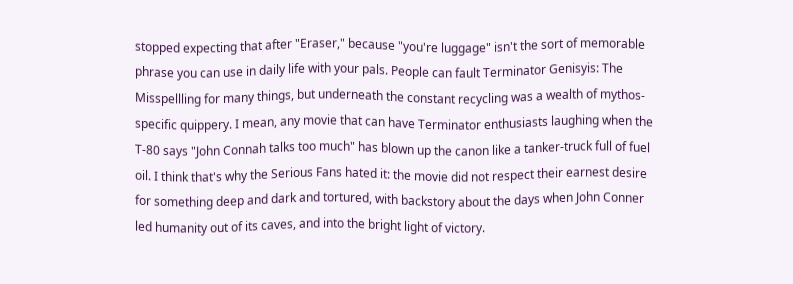stopped expecting that after "Eraser," because "you're luggage" isn't the sort of memorable phrase you can use in daily life with your pals. People can fault Terminator Genisyis: The Misspellling for many things, but underneath the constant recycling was a wealth of mythos-specific quippery. I mean, any movie that can have Terminator enthusiasts laughing when the T-80 says "John Connah talks too much" has blown up the canon like a tanker-truck full of fuel oil. I think that's why the Serious Fans hated it: the movie did not respect their earnest desire for something deep and dark and tortured, with backstory about the days when John Conner led humanity out of its caves, and into the bright light of victory.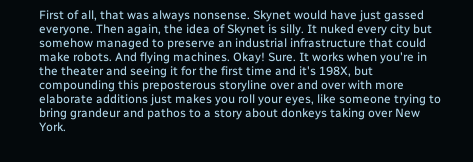First of all, that was always nonsense. Skynet would have just gassed everyone. Then again, the idea of Skynet is silly. It nuked every city but somehow managed to preserve an industrial infrastructure that could make robots. And flying machines. Okay! Sure. It works when you're in the theater and seeing it for the first time and it's 198X, but compounding this preposterous storyline over and over with more elaborate additions just makes you roll your eyes, like someone trying to bring grandeur and pathos to a story about donkeys taking over New York.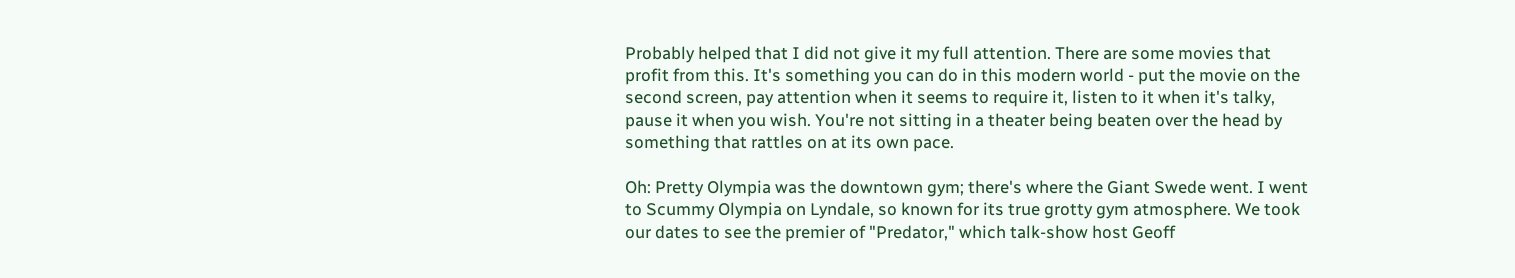Probably helped that I did not give it my full attention. There are some movies that profit from this. It's something you can do in this modern world - put the movie on the second screen, pay attention when it seems to require it, listen to it when it's talky, pause it when you wish. You're not sitting in a theater being beaten over the head by something that rattles on at its own pace.

Oh: Pretty Olympia was the downtown gym; there's where the Giant Swede went. I went to Scummy Olympia on Lyndale, so known for its true grotty gym atmosphere. We took our dates to see the premier of "Predator," which talk-show host Geoff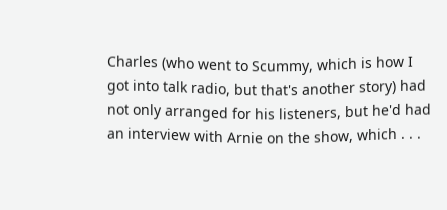Charles (who went to Scummy, which is how I got into talk radio, but that's another story) had not only arranged for his listeners, but he'd had an interview with Arnie on the show, which . . .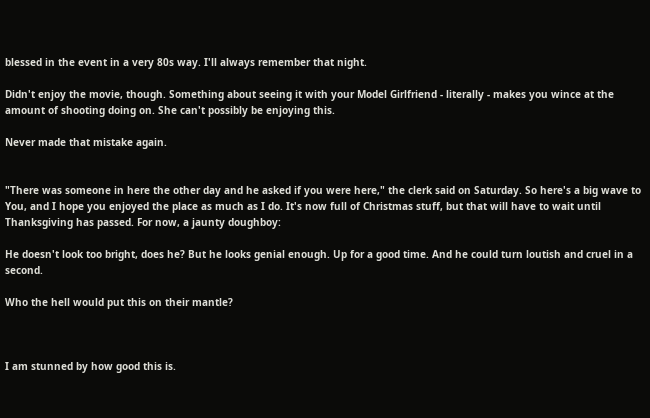blessed in the event in a very 80s way. I'll always remember that night.

Didn't enjoy the movie, though. Something about seeing it with your Model Girlfriend - literally - makes you wince at the amount of shooting doing on. She can't possibly be enjoying this.

Never made that mistake again.


"There was someone in here the other day and he asked if you were here," the clerk said on Saturday. So here's a big wave to You, and I hope you enjoyed the place as much as I do. It's now full of Christmas stuff, but that will have to wait until Thanksgiving has passed. For now, a jaunty doughboy:

He doesn't look too bright, does he? But he looks genial enough. Up for a good time. And he could turn loutish and cruel in a second.

Who the hell would put this on their mantle?



I am stunned by how good this is.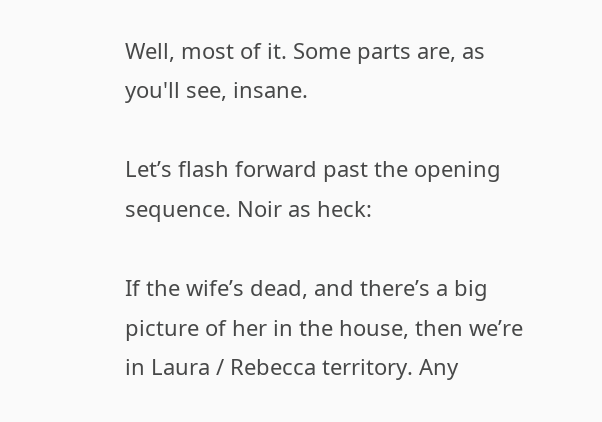Well, most of it. Some parts are, as you'll see, insane.

Let’s flash forward past the opening sequence. Noir as heck:

If the wife’s dead, and there’s a big picture of her in the house, then we’re in Laura / Rebecca territory. Any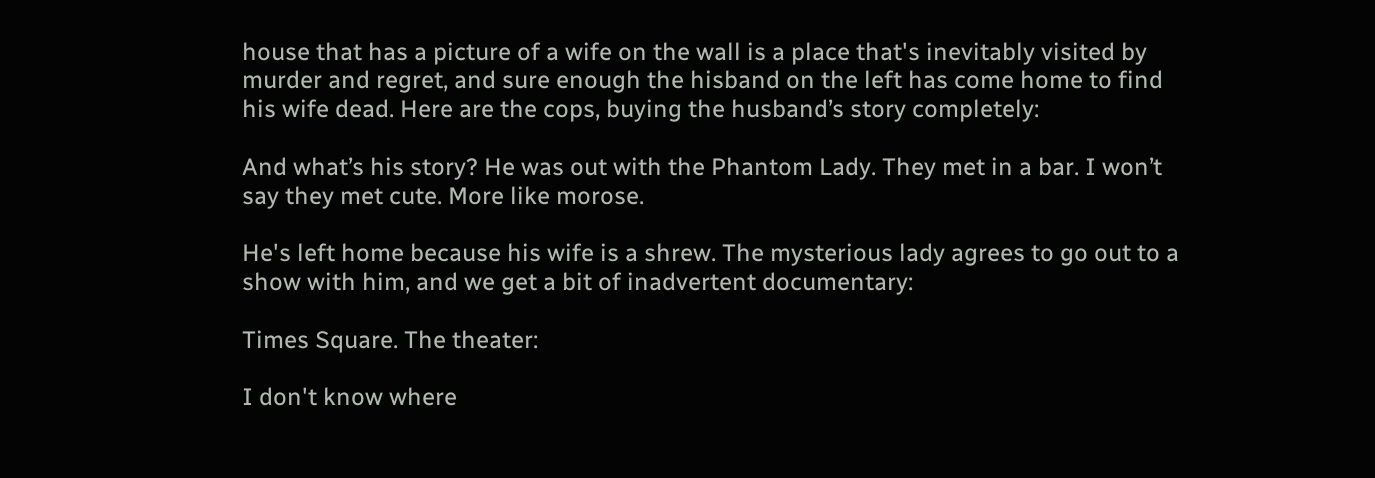house that has a picture of a wife on the wall is a place that's inevitably visited by murder and regret, and sure enough the hisband on the left has come home to find his wife dead. Here are the cops, buying the husband’s story completely:

And what’s his story? He was out with the Phantom Lady. They met in a bar. I won’t say they met cute. More like morose.

He's left home because his wife is a shrew. The mysterious lady agrees to go out to a show with him, and we get a bit of inadvertent documentary:

Times Square. The theater:

I don't know where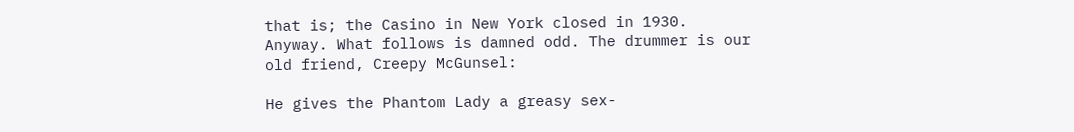that is; the Casino in New York closed in 1930. Anyway. What follows is damned odd. The drummer is our old friend, Creepy McGunsel:

He gives the Phantom Lady a greasy sex-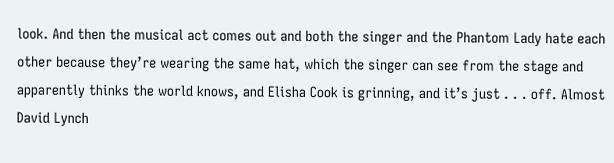look. And then the musical act comes out and both the singer and the Phantom Lady hate each other because they’re wearing the same hat, which the singer can see from the stage and apparently thinks the world knows, and Elisha Cook is grinning, and it’s just . . . off. Almost David Lynch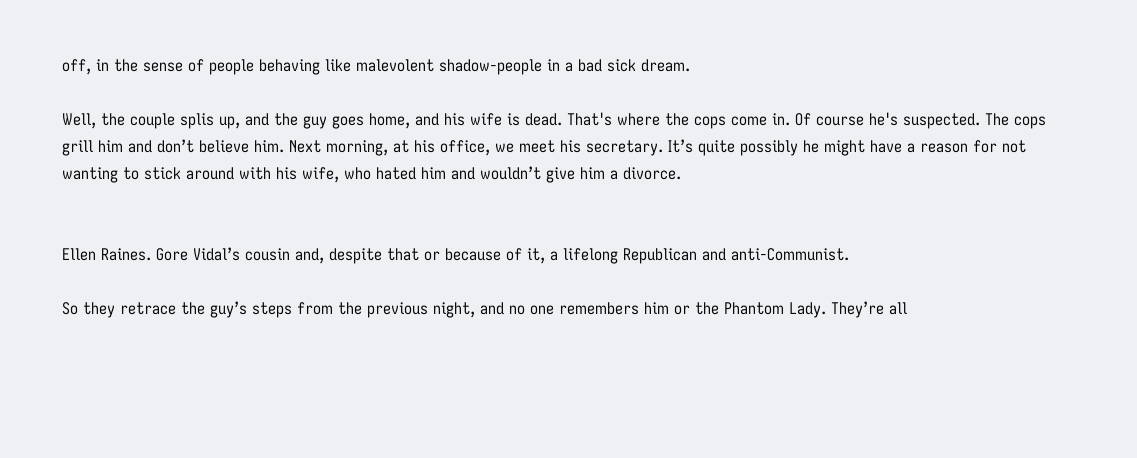off, in the sense of people behaving like malevolent shadow-people in a bad sick dream.

Well, the couple splis up, and the guy goes home, and his wife is dead. That's where the cops come in. Of course he's suspected. The cops grill him and don’t believe him. Next morning, at his office, we meet his secretary. It’s quite possibly he might have a reason for not wanting to stick around with his wife, who hated him and wouldn’t give him a divorce.


Ellen Raines. Gore Vidal’s cousin and, despite that or because of it, a lifelong Republican and anti-Communist.

So they retrace the guy’s steps from the previous night, and no one remembers him or the Phantom Lady. They’re all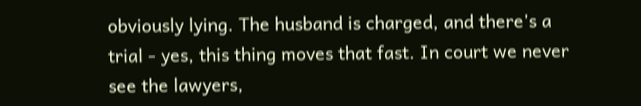obviously lying. The husband is charged, and there's a trial - yes, this thing moves that fast. In court we never see the lawyers,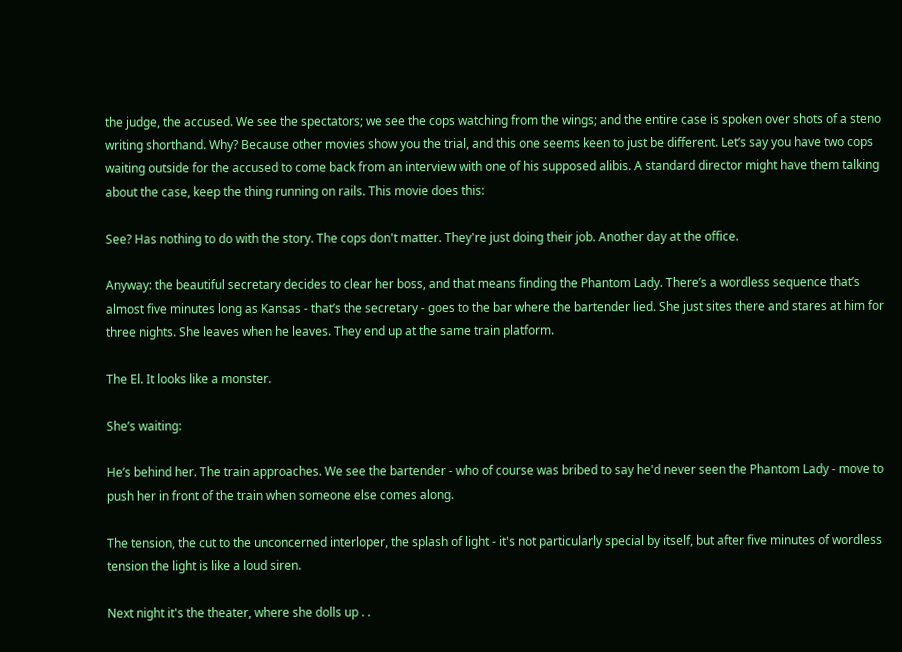the judge, the accused. We see the spectators; we see the cops watching from the wings; and the entire case is spoken over shots of a steno writing shorthand. Why? Because other movies show you the trial, and this one seems keen to just be different. Let’s say you have two cops waiting outside for the accused to come back from an interview with one of his supposed alibis. A standard director might have them talking about the case, keep the thing running on rails. This movie does this:

See? Has nothing to do with the story. The cops don't matter. They're just doing their job. Another day at the office.

Anyway: the beautiful secretary decides to clear her boss, and that means finding the Phantom Lady. There’s a wordless sequence that’s almost five minutes long as Kansas - that’s the secretary - goes to the bar where the bartender lied. She just sites there and stares at him for three nights. She leaves when he leaves. They end up at the same train platform.

The El. It looks like a monster.

She’s waiting:

He’s behind her. The train approaches. We see the bartender - who of course was bribed to say he'd never seen the Phantom Lady - move to push her in front of the train when someone else comes along.

The tension, the cut to the unconcerned interloper, the splash of light - it's not particularly special by itself, but after five minutes of wordless tension the light is like a loud siren.

Next night it's the theater, where she dolls up . .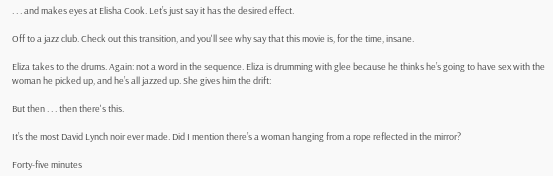. . . and makes eyes at Elisha Cook. Let’s just say it has the desired effect.

Off to a jazz club. Check out this transition, and you'll see why say that this movie is, for the time, insane.

Eliza takes to the drums. Again: not a word in the sequence. Eliza is drumming with glee because he thinks he’s going to have sex with the woman he picked up, and he’s all jazzed up. She gives him the drift:

But then . . . then there's this.

It’s the most David Lynch noir ever made. Did I mention there’s a woman hanging from a rope reflected in the mirror?

Forty-five minutes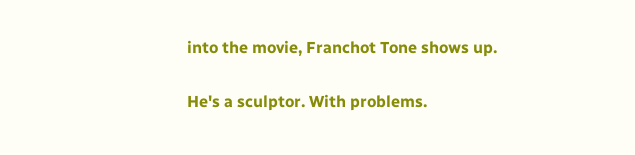into the movie, Franchot Tone shows up.

He's a sculptor. With problems.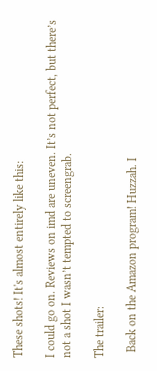These shots! It's almost entirely like this:

I could go on. Reviews on imd are uneven. It’s not perfect, but there’s not a shot I wasn’t tempted to screengrab.

The trailer:

  Back on the Amazon program! Huzzah. I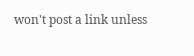won't post a link unless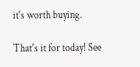it's worth buying.

That's it for today! See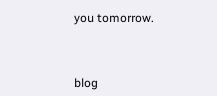you tomorrow.



blog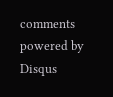comments powered by Disqus